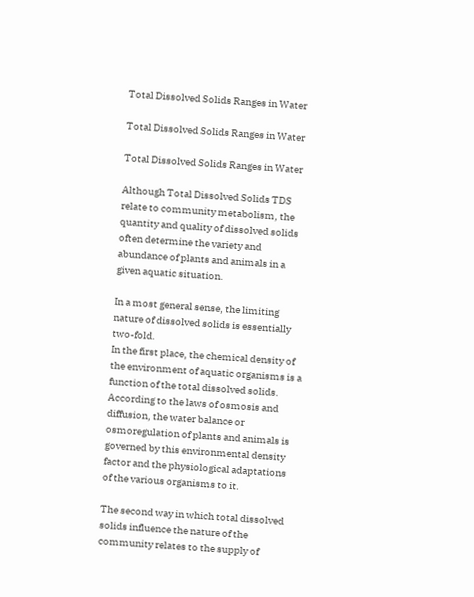Total Dissolved Solids Ranges in Water

Total Dissolved Solids Ranges in Water

Total Dissolved Solids Ranges in Water

Although Total Dissolved Solids TDS relate to community metabolism, the quantity and quality of dissolved solids often determine the variety and abundance of plants and animals in a given aquatic situation.

In a most general sense, the limiting nature of dissolved solids is essentially two-fold.
In the first place, the chemical density of the environment of aquatic organisms is a function of the total dissolved solids. According to the laws of osmosis and diffusion, the water balance or osmoregulation of plants and animals is governed by this environmental density factor and the physiological adaptations of the various organisms to it.

The second way in which total dissolved solids influence the nature of the community relates to the supply of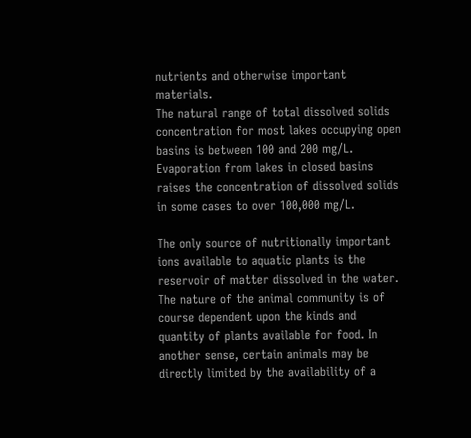nutrients and otherwise important materials.
The natural range of total dissolved solids concentration for most lakes occupying open basins is between 100 and 200 mg/L. Evaporation from lakes in closed basins raises the concentration of dissolved solids in some cases to over 100,000 mg/L.

The only source of nutritionally important ions available to aquatic plants is the reservoir of matter dissolved in the water. The nature of the animal community is of course dependent upon the kinds and quantity of plants available for food. In another sense, certain animals may be directly limited by the availability of a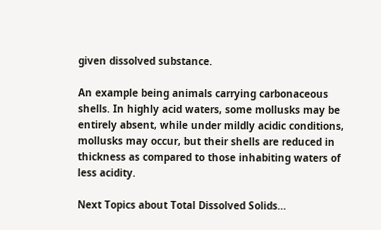given dissolved substance.

An example being animals carrying carbonaceous shells. In highly acid waters, some mollusks may be entirely absent, while under mildly acidic conditions, mollusks may occur, but their shells are reduced in thickness as compared to those inhabiting waters of less acidity.

Next Topics about Total Dissolved Solids…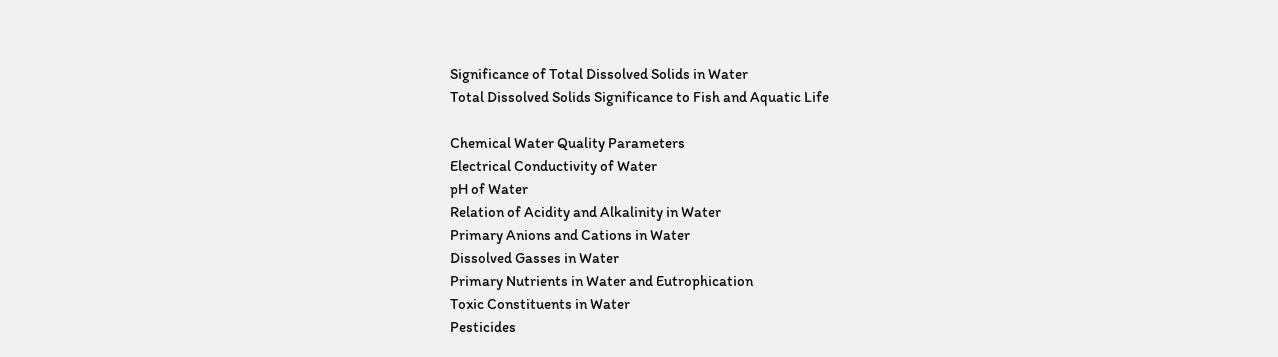Significance of Total Dissolved Solids in Water
Total Dissolved Solids Significance to Fish and Aquatic Life

Chemical Water Quality Parameters
Electrical Conductivity of Water
pH of Water
Relation of Acidity and Alkalinity in Water
Primary Anions and Cations in Water
Dissolved Gasses in Water
Primary Nutrients in Water and Eutrophication
Toxic Constituents in Water
Pesticides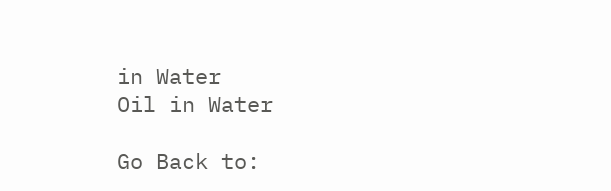in Water
Oil in Water

Go Back to: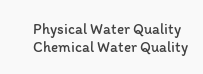Physical Water Quality
Chemical Water Quality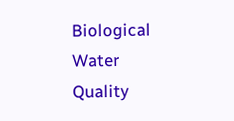Biological Water Quality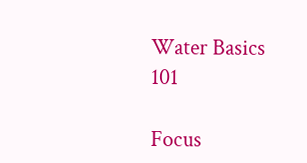Water Basics 101

Focus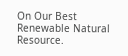On Our Best Renewable Natural Resource.